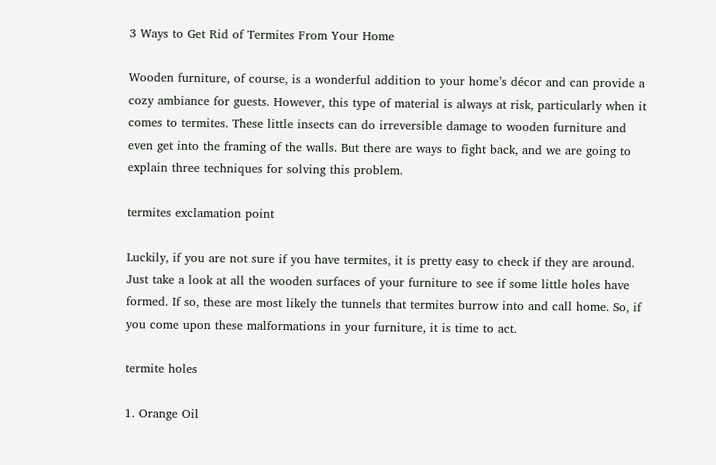3 Ways to Get Rid of Termites From Your Home

Wooden furniture, of course, is a wonderful addition to your home’s décor and can provide a cozy ambiance for guests. However, this type of material is always at risk, particularly when it comes to termites. These little insects can do irreversible damage to wooden furniture and even get into the framing of the walls. But there are ways to fight back, and we are going to explain three techniques for solving this problem.

termites exclamation point

Luckily, if you are not sure if you have termites, it is pretty easy to check if they are around. Just take a look at all the wooden surfaces of your furniture to see if some little holes have formed. If so, these are most likely the tunnels that termites burrow into and call home. So, if you come upon these malformations in your furniture, it is time to act.

termite holes

1. Orange Oil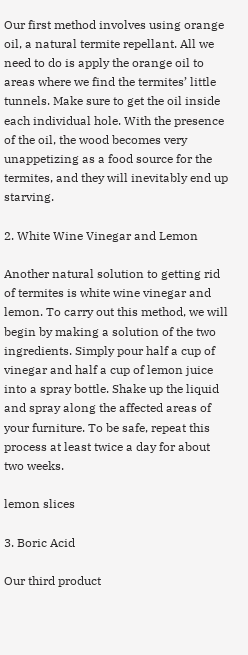Our first method involves using orange oil, a natural termite repellant. All we need to do is apply the orange oil to areas where we find the termites’ little tunnels. Make sure to get the oil inside each individual hole. With the presence of the oil, the wood becomes very unappetizing as a food source for the termites, and they will inevitably end up starving.

2. White Wine Vinegar and Lemon

Another natural solution to getting rid of termites is white wine vinegar and lemon. To carry out this method, we will begin by making a solution of the two ingredients. Simply pour half a cup of vinegar and half a cup of lemon juice into a spray bottle. Shake up the liquid and spray along the affected areas of your furniture. To be safe, repeat this process at least twice a day for about two weeks.

lemon slices

3. Boric Acid

Our third product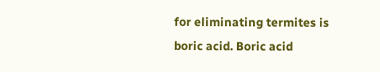for eliminating termites is boric acid. Boric acid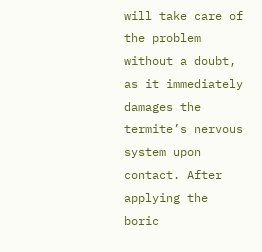will take care of the problem without a doubt, as it immediately damages the termite’s nervous system upon contact. After applying the boric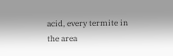acid, every termite in the area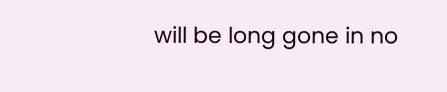will be long gone in no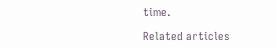time.

Related articles